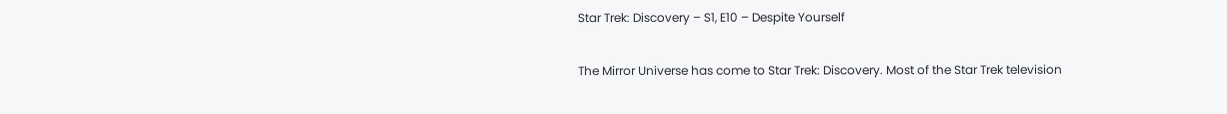Star Trek: Discovery – S1, E10 – Despite Yourself

The Mirror Universe has come to Star Trek: Discovery. Most of the Star Trek television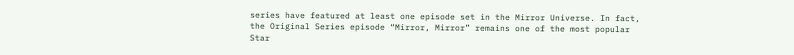series have featured at least one episode set in the Mirror Universe. In fact, the Original Series episode “Mirror, Mirror” remains one of the most popular Star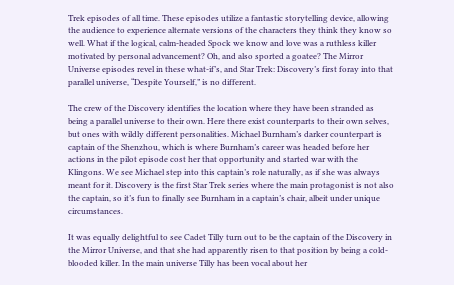Trek episodes of all time. These episodes utilize a fantastic storytelling device, allowing the audience to experience alternate versions of the characters they think they know so well. What if the logical, calm-headed Spock we know and love was a ruthless killer motivated by personal advancement? Oh, and also sported a goatee? The Mirror Universe episodes revel in these what-if’s, and Star Trek: Discovery’s first foray into that parallel universe, “Despite Yourself,” is no different.

The crew of the Discovery identifies the location where they have been stranded as being a parallel universe to their own. Here there exist counterparts to their own selves, but ones with wildly different personalities. Michael Burnham’s darker counterpart is captain of the Shenzhou, which is where Burnham’s career was headed before her actions in the pilot episode cost her that opportunity and started war with the Klingons. We see Michael step into this captain’s role naturally, as if she was always meant for it. Discovery is the first Star Trek series where the main protagonist is not also the captain, so it’s fun to finally see Burnham in a captain’s chair, albeit under unique circumstances.

It was equally delightful to see Cadet Tilly turn out to be the captain of the Discovery in the Mirror Universe, and that she had apparently risen to that position by being a cold-blooded killer. In the main universe Tilly has been vocal about her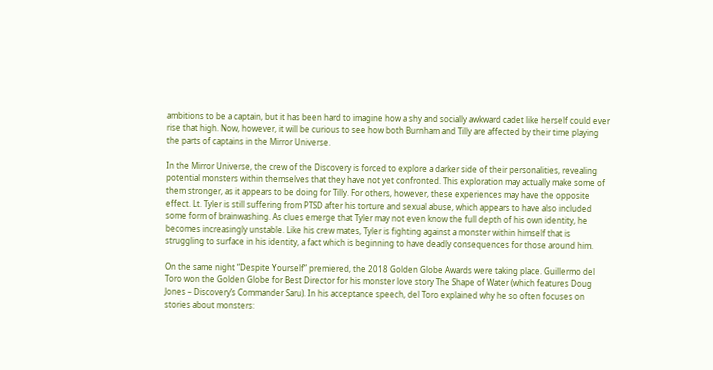ambitions to be a captain, but it has been hard to imagine how a shy and socially awkward cadet like herself could ever rise that high. Now, however, it will be curious to see how both Burnham and Tilly are affected by their time playing the parts of captains in the Mirror Universe.

In the Mirror Universe, the crew of the Discovery is forced to explore a darker side of their personalities, revealing potential monsters within themselves that they have not yet confronted. This exploration may actually make some of them stronger, as it appears to be doing for Tilly. For others, however, these experiences may have the opposite effect. Lt. Tyler is still suffering from PTSD after his torture and sexual abuse, which appears to have also included some form of brainwashing. As clues emerge that Tyler may not even know the full depth of his own identity, he becomes increasingly unstable. Like his crew mates, Tyler is fighting against a monster within himself that is struggling to surface in his identity, a fact which is beginning to have deadly consequences for those around him.

On the same night “Despite Yourself” premiered, the 2018 Golden Globe Awards were taking place. Guillermo del Toro won the Golden Globe for Best Director for his monster love story The Shape of Water (which features Doug Jones – Discovery’s Commander Saru). In his acceptance speech, del Toro explained why he so often focuses on stories about monsters: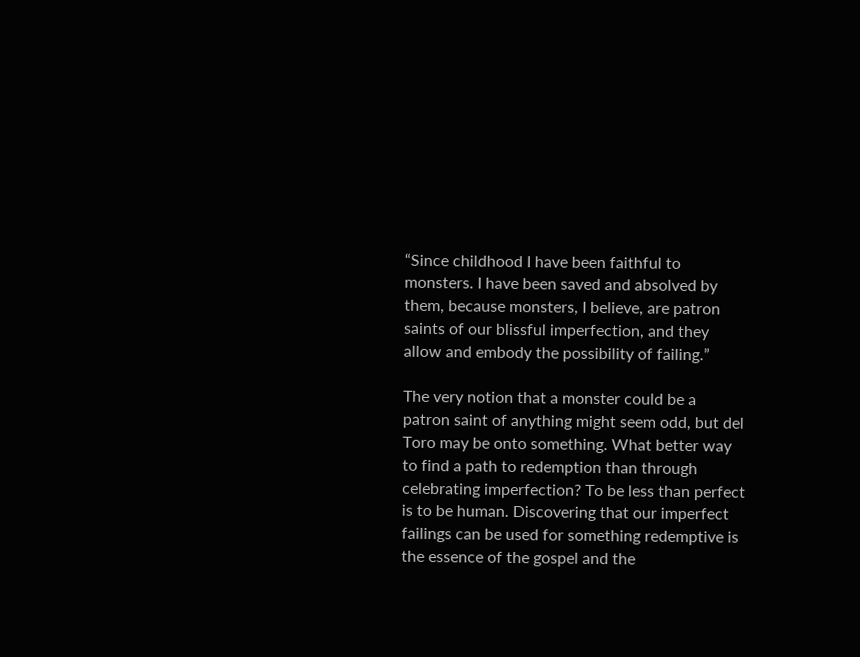“Since childhood I have been faithful to monsters. I have been saved and absolved by them, because monsters, I believe, are patron saints of our blissful imperfection, and they allow and embody the possibility of failing.”

The very notion that a monster could be a patron saint of anything might seem odd, but del Toro may be onto something. What better way to find a path to redemption than through celebrating imperfection? To be less than perfect is to be human. Discovering that our imperfect failings can be used for something redemptive is the essence of the gospel and the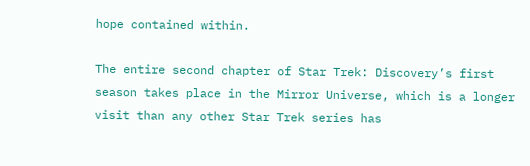hope contained within.

The entire second chapter of Star Trek: Discovery’s first season takes place in the Mirror Universe, which is a longer visit than any other Star Trek series has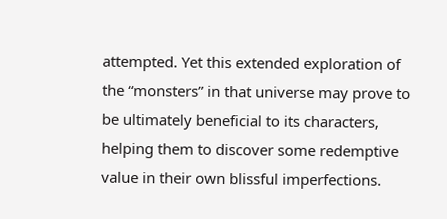attempted. Yet this extended exploration of the “monsters” in that universe may prove to be ultimately beneficial to its characters, helping them to discover some redemptive value in their own blissful imperfections.